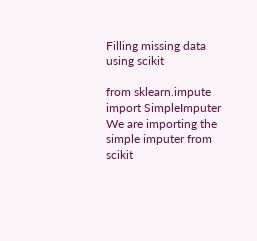Filling missing data using scikit

from sklearn.impute import SimpleImputer
We are importing the simple imputer from scikit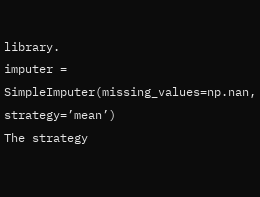library.
imputer = SimpleImputer(missing_values=np.nan, strategy=’mean’)
The strategy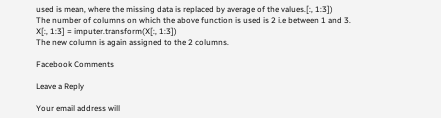used is mean, where the missing data is replaced by average of the values.[:, 1:3])
The number of columns on which the above function is used is 2 i.e between 1 and 3.
X[:, 1:3] = imputer.transform(X[:, 1:3])
The new column is again assigned to the 2 columns.

Facebook Comments

Leave a Reply

Your email address will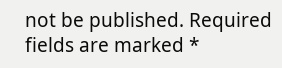not be published. Required fields are marked *